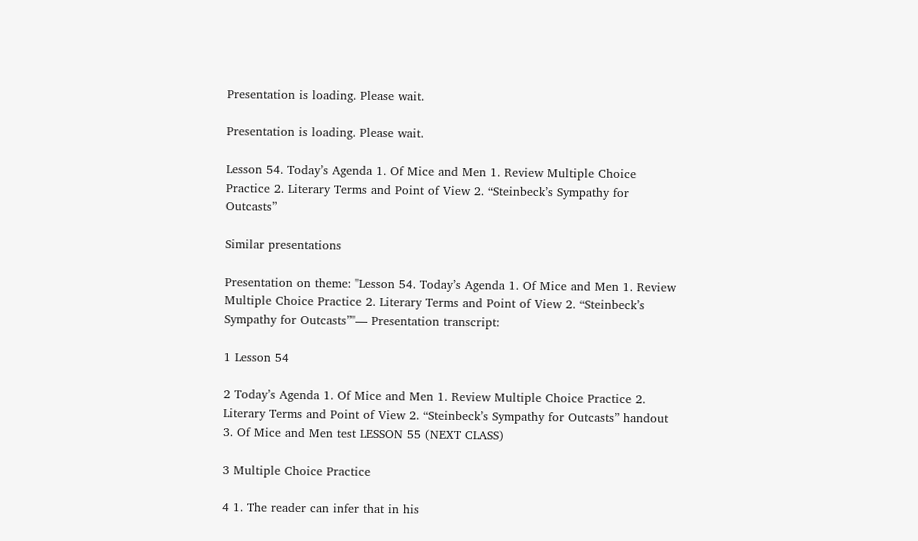Presentation is loading. Please wait.

Presentation is loading. Please wait.

Lesson 54. Today’s Agenda 1. Of Mice and Men 1. Review Multiple Choice Practice 2. Literary Terms and Point of View 2. “Steinbeck’s Sympathy for Outcasts”

Similar presentations

Presentation on theme: "Lesson 54. Today’s Agenda 1. Of Mice and Men 1. Review Multiple Choice Practice 2. Literary Terms and Point of View 2. “Steinbeck’s Sympathy for Outcasts”"— Presentation transcript:

1 Lesson 54

2 Today’s Agenda 1. Of Mice and Men 1. Review Multiple Choice Practice 2. Literary Terms and Point of View 2. “Steinbeck’s Sympathy for Outcasts” handout 3. Of Mice and Men test LESSON 55 (NEXT CLASS)

3 Multiple Choice Practice

4 1. The reader can infer that in his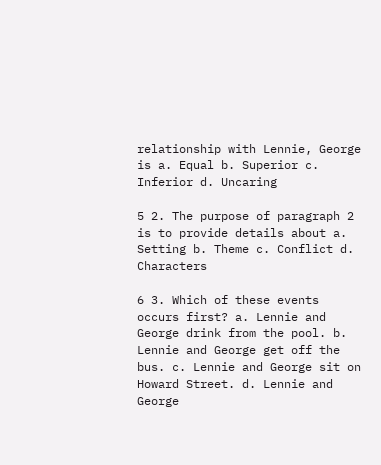relationship with Lennie, George is a. Equal b. Superior c. Inferior d. Uncaring

5 2. The purpose of paragraph 2 is to provide details about a. Setting b. Theme c. Conflict d. Characters

6 3. Which of these events occurs first? a. Lennie and George drink from the pool. b. Lennie and George get off the bus. c. Lennie and George sit on Howard Street. d. Lennie and George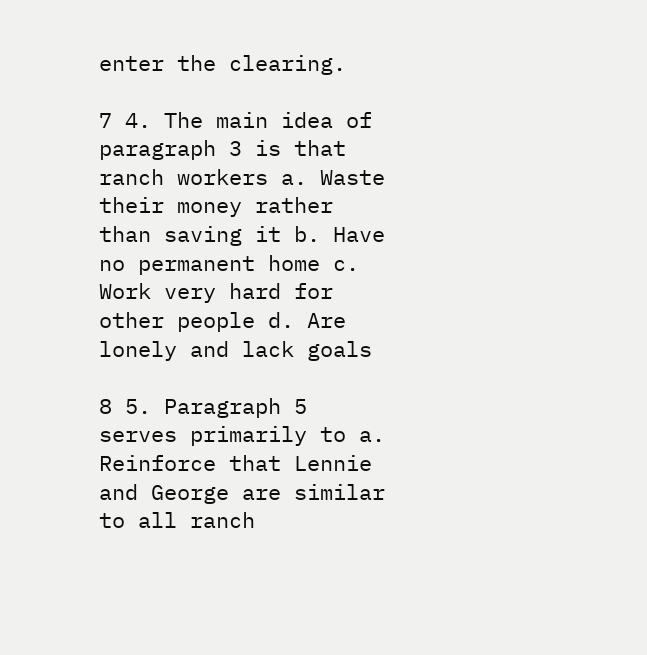enter the clearing.

7 4. The main idea of paragraph 3 is that ranch workers a. Waste their money rather than saving it b. Have no permanent home c. Work very hard for other people d. Are lonely and lack goals

8 5. Paragraph 5 serves primarily to a. Reinforce that Lennie and George are similar to all ranch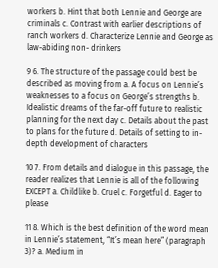workers b. Hint that both Lennie and George are criminals c. Contrast with earlier descriptions of ranch workers d. Characterize Lennie and George as law-abiding non- drinkers

9 6. The structure of the passage could best be described as moving from a. A focus on Lennie’s weaknesses to a focus on George’s strengths b. Idealistic dreams of the far-off future to realistic planning for the next day c. Details about the past to plans for the future d. Details of setting to in-depth development of characters

10 7. From details and dialogue in this passage, the reader realizes that Lennie is all of the following EXCEPT a. Childlike b. Cruel c. Forgetful d. Eager to please

11 8. Which is the best definition of the word mean in Lennie’s statement, “It’s mean here” (paragraph 3)? a. Medium in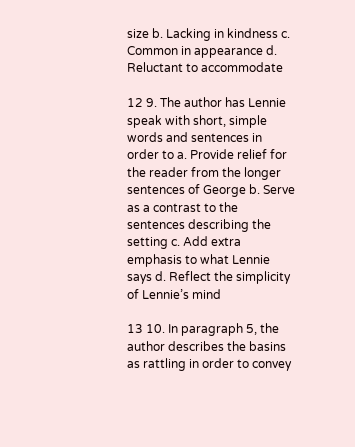size b. Lacking in kindness c. Common in appearance d. Reluctant to accommodate

12 9. The author has Lennie speak with short, simple words and sentences in order to a. Provide relief for the reader from the longer sentences of George b. Serve as a contrast to the sentences describing the setting c. Add extra emphasis to what Lennie says d. Reflect the simplicity of Lennie’s mind

13 10. In paragraph 5, the author describes the basins as rattling in order to convey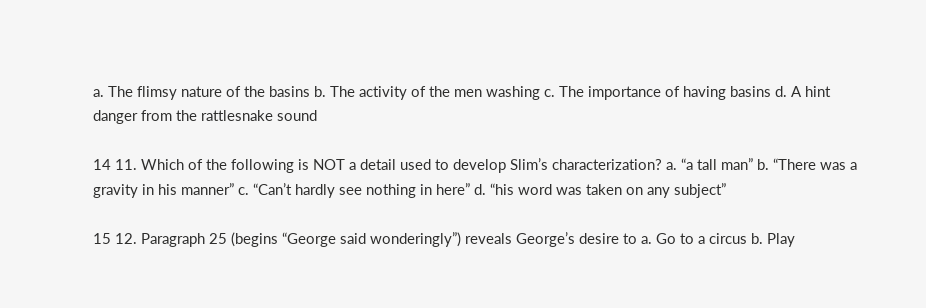a. The flimsy nature of the basins b. The activity of the men washing c. The importance of having basins d. A hint danger from the rattlesnake sound

14 11. Which of the following is NOT a detail used to develop Slim’s characterization? a. “a tall man” b. “There was a gravity in his manner” c. “Can’t hardly see nothing in here” d. “his word was taken on any subject”

15 12. Paragraph 25 (begins “George said wonderingly”) reveals George’s desire to a. Go to a circus b. Play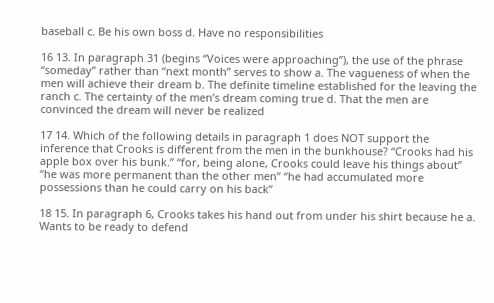baseball c. Be his own boss d. Have no responsibilities

16 13. In paragraph 31 (begins “Voices were approaching”), the use of the phrase “someday” rather than “next month” serves to show a. The vagueness of when the men will achieve their dream b. The definite timeline established for the leaving the ranch c. The certainty of the men’s dream coming true d. That the men are convinced the dream will never be realized

17 14. Which of the following details in paragraph 1 does NOT support the inference that Crooks is different from the men in the bunkhouse? “Crooks had his apple box over his bunk.” “for, being alone, Crooks could leave his things about” “he was more permanent than the other men” “he had accumulated more possessions than he could carry on his back”

18 15. In paragraph 6, Crooks takes his hand out from under his shirt because he a. Wants to be ready to defend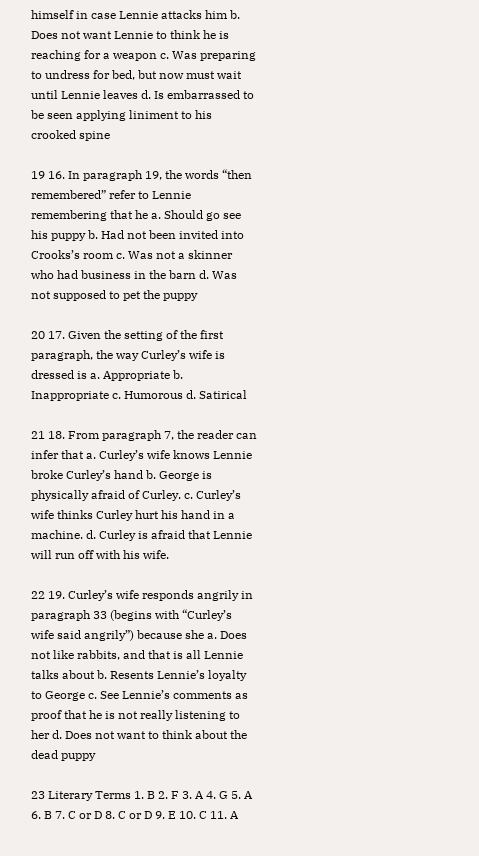himself in case Lennie attacks him b. Does not want Lennie to think he is reaching for a weapon c. Was preparing to undress for bed, but now must wait until Lennie leaves d. Is embarrassed to be seen applying liniment to his crooked spine

19 16. In paragraph 19, the words “then remembered” refer to Lennie remembering that he a. Should go see his puppy b. Had not been invited into Crooks’s room c. Was not a skinner who had business in the barn d. Was not supposed to pet the puppy

20 17. Given the setting of the first paragraph, the way Curley’s wife is dressed is a. Appropriate b. Inappropriate c. Humorous d. Satirical

21 18. From paragraph 7, the reader can infer that a. Curley’s wife knows Lennie broke Curley’s hand b. George is physically afraid of Curley. c. Curley’s wife thinks Curley hurt his hand in a machine. d. Curley is afraid that Lennie will run off with his wife.

22 19. Curley’s wife responds angrily in paragraph 33 (begins with “Curley’s wife said angrily”) because she a. Does not like rabbits, and that is all Lennie talks about b. Resents Lennie’s loyalty to George c. See Lennie’s comments as proof that he is not really listening to her d. Does not want to think about the dead puppy

23 Literary Terms 1. B 2. F 3. A 4. G 5. A 6. B 7. C or D 8. C or D 9. E 10. C 11. A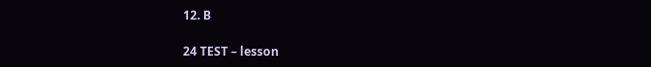12. B

24 TEST – lesson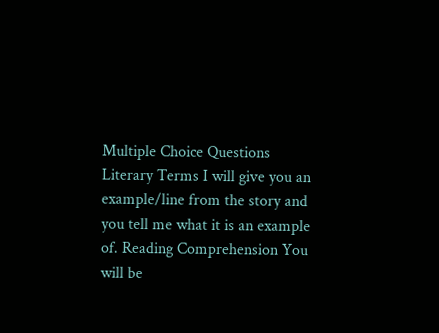Multiple Choice Questions Literary Terms I will give you an example/line from the story and you tell me what it is an example of. Reading Comprehension You will be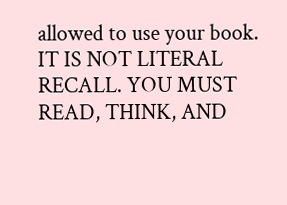allowed to use your book. IT IS NOT LITERAL RECALL. YOU MUST READ, THINK, AND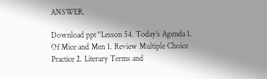ANSWER.

Download ppt "Lesson 54. Today’s Agenda 1. Of Mice and Men 1. Review Multiple Choice Practice 2. Literary Terms and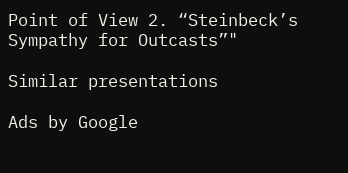Point of View 2. “Steinbeck’s Sympathy for Outcasts”"

Similar presentations

Ads by Google